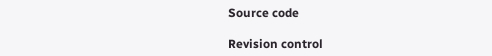Source code

Revision control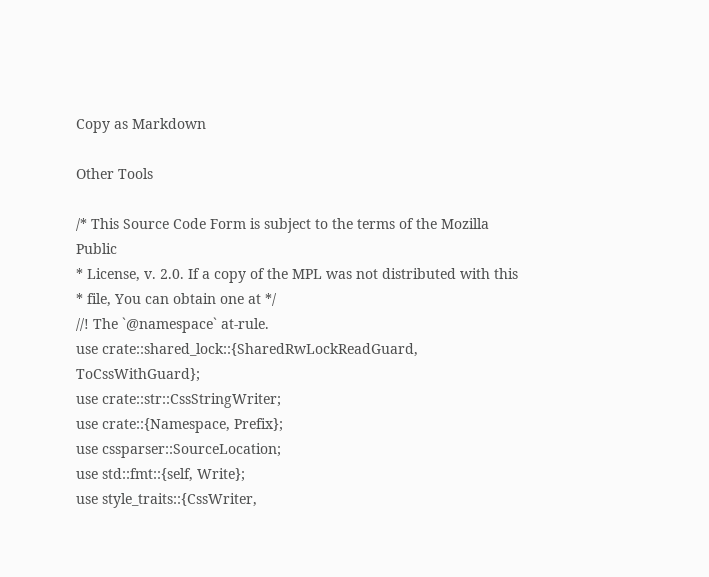Copy as Markdown

Other Tools

/* This Source Code Form is subject to the terms of the Mozilla Public
* License, v. 2.0. If a copy of the MPL was not distributed with this
* file, You can obtain one at */
//! The `@namespace` at-rule.
use crate::shared_lock::{SharedRwLockReadGuard, ToCssWithGuard};
use crate::str::CssStringWriter;
use crate::{Namespace, Prefix};
use cssparser::SourceLocation;
use std::fmt::{self, Write};
use style_traits::{CssWriter,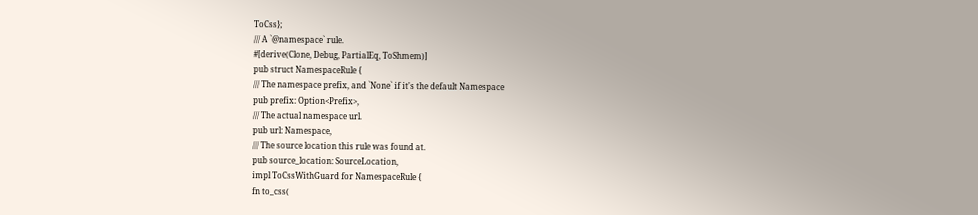ToCss};
/// A `@namespace` rule.
#[derive(Clone, Debug, PartialEq, ToShmem)]
pub struct NamespaceRule {
/// The namespace prefix, and `None` if it's the default Namespace
pub prefix: Option<Prefix>,
/// The actual namespace url.
pub url: Namespace,
/// The source location this rule was found at.
pub source_location: SourceLocation,
impl ToCssWithGuard for NamespaceRule {
fn to_css(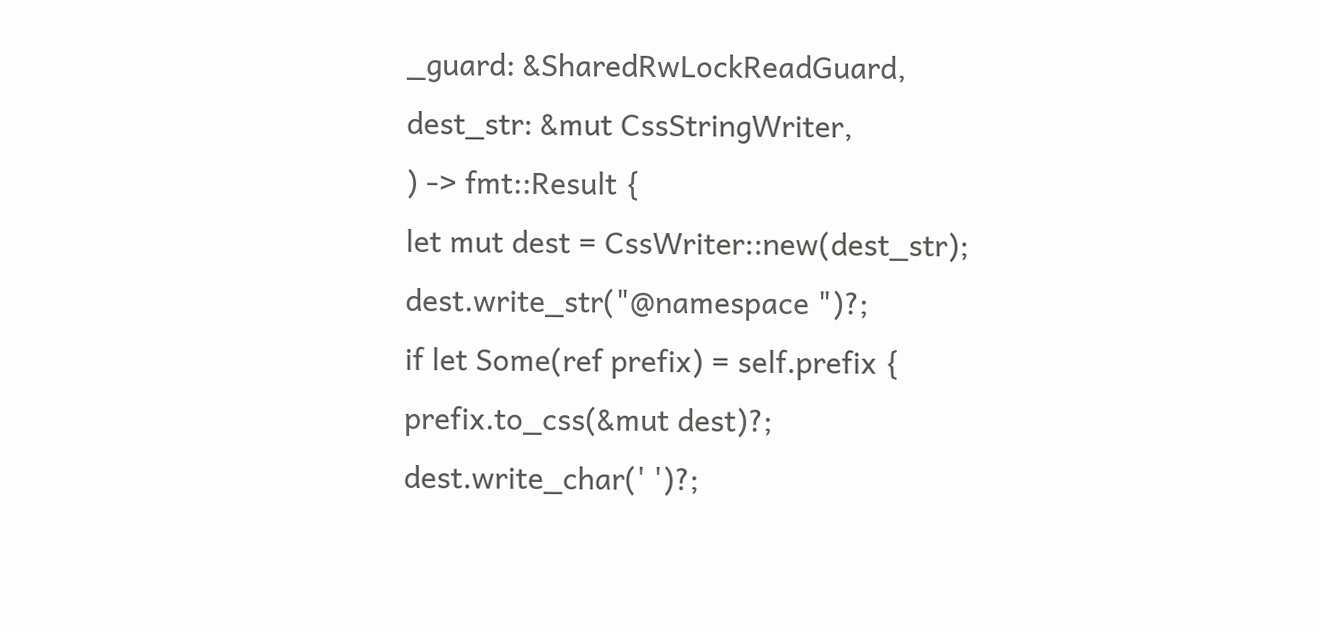_guard: &SharedRwLockReadGuard,
dest_str: &mut CssStringWriter,
) -> fmt::Result {
let mut dest = CssWriter::new(dest_str);
dest.write_str("@namespace ")?;
if let Some(ref prefix) = self.prefix {
prefix.to_css(&mut dest)?;
dest.write_char(' ')?;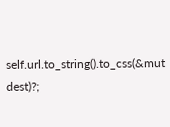self.url.to_string().to_css(&mut dest)?;